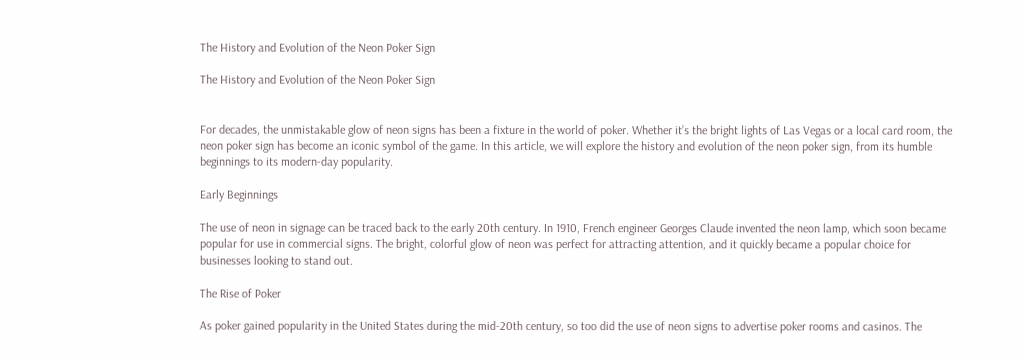The History and Evolution of the Neon Poker Sign

The History and Evolution of the Neon Poker Sign


For decades, the unmistakable glow of neon signs has been a fixture in the world of poker. Whether it’s the bright lights of Las Vegas or a local card room, the neon poker sign has become an iconic symbol of the game. In this article, we will explore the history and evolution of the neon poker sign, from its humble beginnings to its modern-day popularity.

Early Beginnings

The use of neon in signage can be traced back to the early 20th century. In 1910, French engineer Georges Claude invented the neon lamp, which soon became popular for use in commercial signs. The bright, colorful glow of neon was perfect for attracting attention, and it quickly became a popular choice for businesses looking to stand out.

The Rise of Poker

As poker gained popularity in the United States during the mid-20th century, so too did the use of neon signs to advertise poker rooms and casinos. The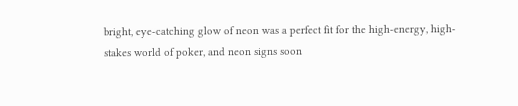bright, eye-catching glow of neon was a perfect fit for the high-energy, high-stakes world of poker, and neon signs soon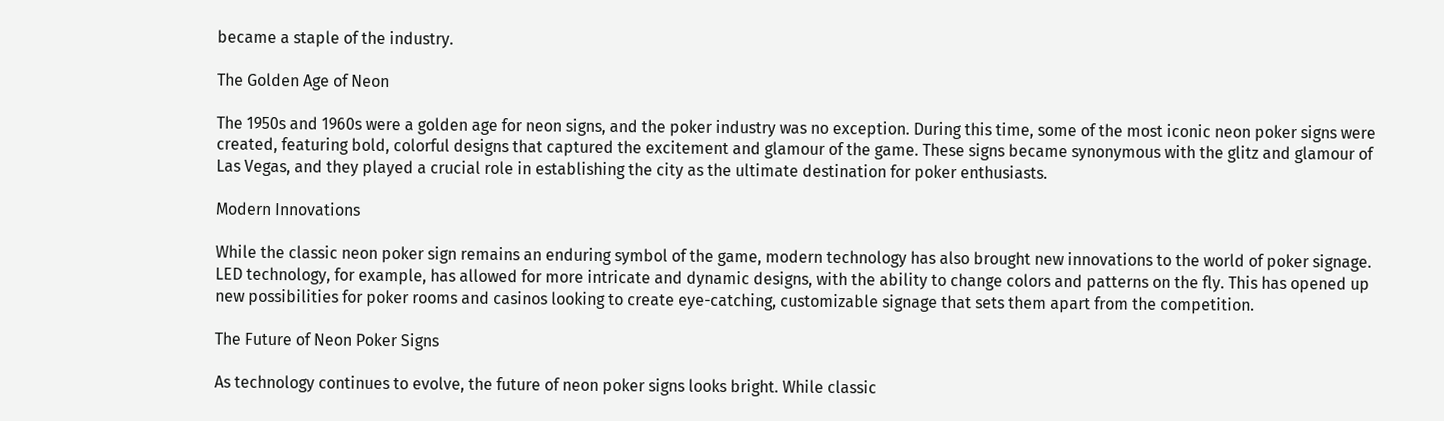became a staple of the industry.

The Golden Age of Neon

The 1950s and 1960s were a golden age for neon signs, and the poker industry was no exception. During this time, some of the most iconic neon poker signs were created, featuring bold, colorful designs that captured the excitement and glamour of the game. These signs became synonymous with the glitz and glamour of Las Vegas, and they played a crucial role in establishing the city as the ultimate destination for poker enthusiasts.

Modern Innovations

While the classic neon poker sign remains an enduring symbol of the game, modern technology has also brought new innovations to the world of poker signage. LED technology, for example, has allowed for more intricate and dynamic designs, with the ability to change colors and patterns on the fly. This has opened up new possibilities for poker rooms and casinos looking to create eye-catching, customizable signage that sets them apart from the competition.

The Future of Neon Poker Signs

As technology continues to evolve, the future of neon poker signs looks bright. While classic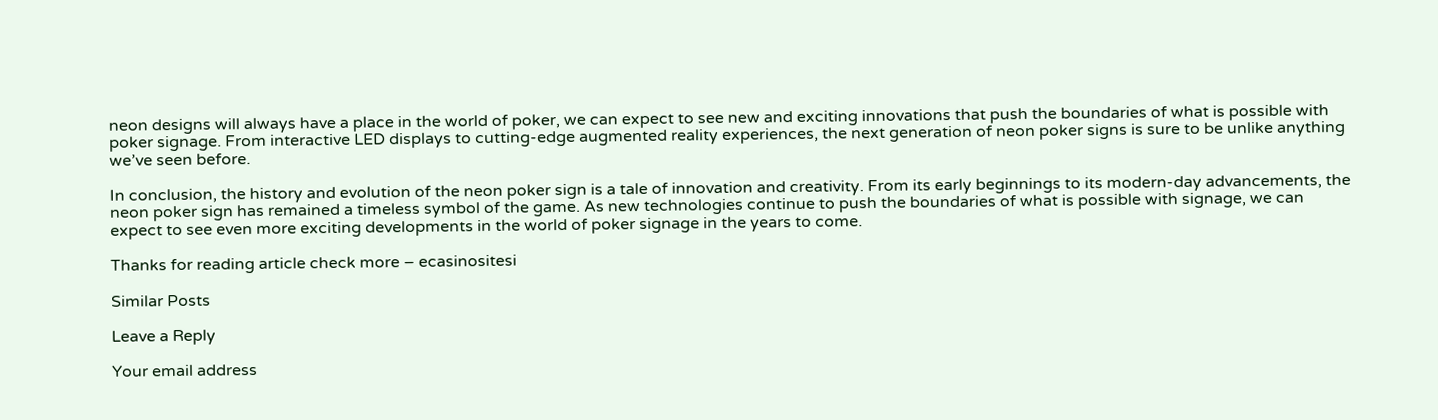neon designs will always have a place in the world of poker, we can expect to see new and exciting innovations that push the boundaries of what is possible with poker signage. From interactive LED displays to cutting-edge augmented reality experiences, the next generation of neon poker signs is sure to be unlike anything we’ve seen before.

In conclusion, the history and evolution of the neon poker sign is a tale of innovation and creativity. From its early beginnings to its modern-day advancements, the neon poker sign has remained a timeless symbol of the game. As new technologies continue to push the boundaries of what is possible with signage, we can expect to see even more exciting developments in the world of poker signage in the years to come.

Thanks for reading article check more – ecasinositesi

Similar Posts

Leave a Reply

Your email address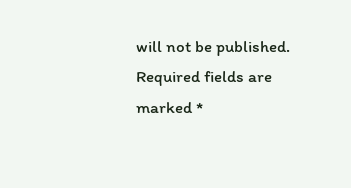will not be published. Required fields are marked *